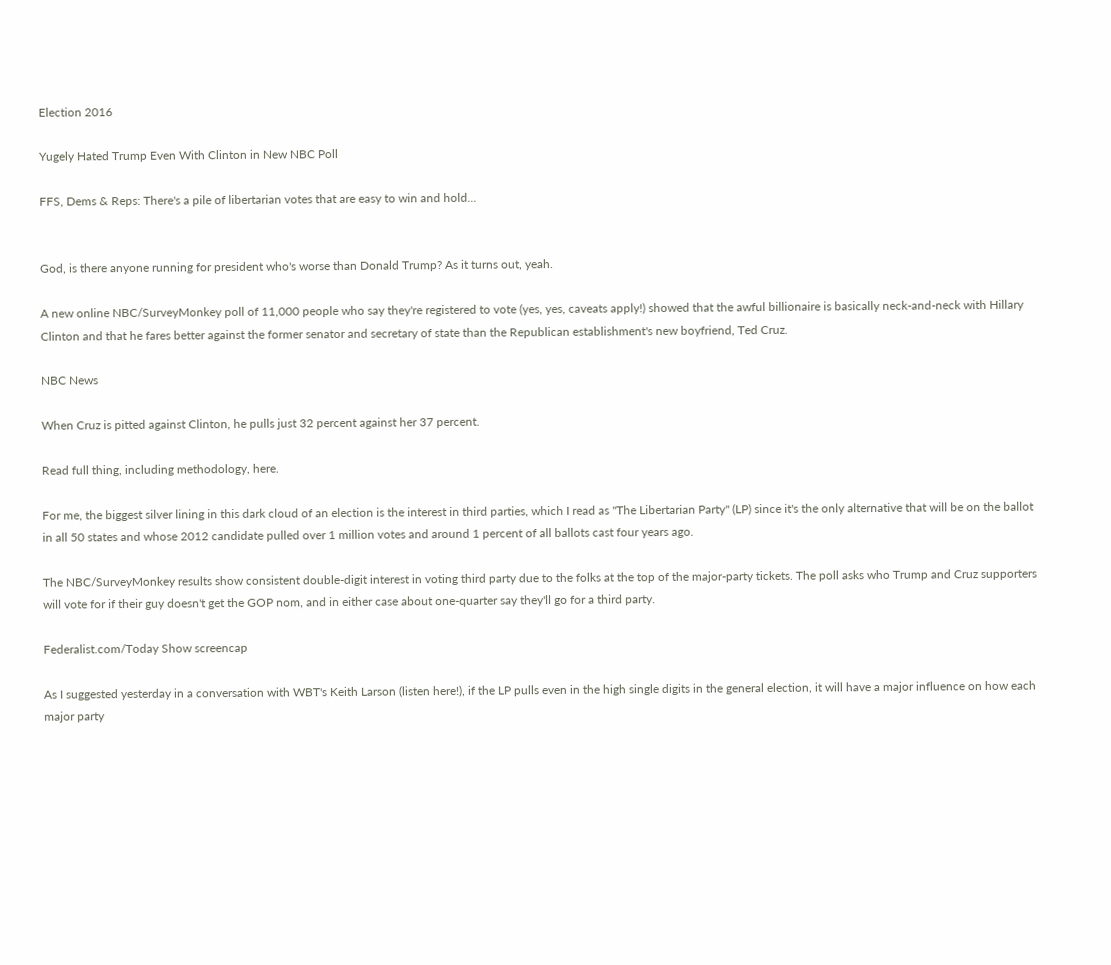Election 2016

Yugely Hated Trump Even With Clinton in New NBC Poll

FFS, Dems & Reps: There's a pile of libertarian votes that are easy to win and hold...


God, is there anyone running for president who's worse than Donald Trump? As it turns out, yeah.

A new online NBC/SurveyMonkey poll of 11,000 people who say they're registered to vote (yes, yes, caveats apply!) showed that the awful billionaire is basically neck-and-neck with Hillary Clinton and that he fares better against the former senator and secretary of state than the Republican establishment's new boyfriend, Ted Cruz.

NBC News

When Cruz is pitted against Clinton, he pulls just 32 percent against her 37 percent.

Read full thing, including methodology, here.

For me, the biggest silver lining in this dark cloud of an election is the interest in third parties, which I read as "The Libertarian Party" (LP) since it's the only alternative that will be on the ballot in all 50 states and whose 2012 candidate pulled over 1 million votes and around 1 percent of all ballots cast four years ago.

The NBC/SurveyMonkey results show consistent double-digit interest in voting third party due to the folks at the top of the major-party tickets. The poll asks who Trump and Cruz supporters will vote for if their guy doesn't get the GOP nom, and in either case about one-quarter say they'll go for a third party.

Federalist.com/Today Show screencap

As I suggested yesterday in a conversation with WBT's Keith Larson (listen here!), if the LP pulls even in the high single digits in the general election, it will have a major influence on how each major party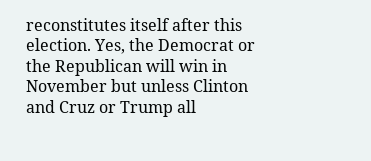reconstitutes itself after this election. Yes, the Democrat or the Republican will win in November but unless Clinton and Cruz or Trump all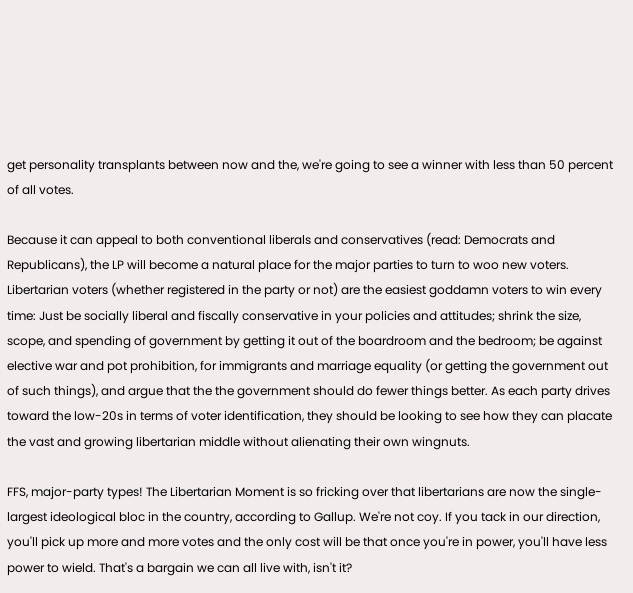get personality transplants between now and the, we're going to see a winner with less than 50 percent of all votes.

Because it can appeal to both conventional liberals and conservatives (read: Democrats and Republicans), the LP will become a natural place for the major parties to turn to woo new voters. Libertarian voters (whether registered in the party or not) are the easiest goddamn voters to win every time: Just be socially liberal and fiscally conservative in your policies and attitudes; shrink the size, scope, and spending of government by getting it out of the boardroom and the bedroom; be against elective war and pot prohibition, for immigrants and marriage equality (or getting the government out of such things), and argue that the the government should do fewer things better. As each party drives toward the low-20s in terms of voter identification, they should be looking to see how they can placate the vast and growing libertarian middle without alienating their own wingnuts.

FFS, major-party types! The Libertarian Moment is so fricking over that libertarians are now the single-largest ideological bloc in the country, according to Gallup. We're not coy. If you tack in our direction, you'll pick up more and more votes and the only cost will be that once you're in power, you'll have less power to wield. That's a bargain we can all live with, isn't it?